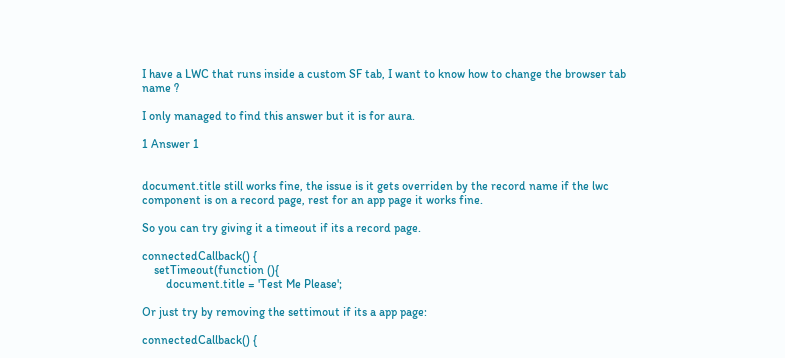I have a LWC that runs inside a custom SF tab, I want to know how to change the browser tab name ?

I only managed to find this answer but it is for aura.

1 Answer 1


document.title still works fine, the issue is it gets overriden by the record name if the lwc component is on a record page, rest for an app page it works fine.

So you can try giving it a timeout if its a record page.

connectedCallback() {
    setTimeout(function (){
        document.title = 'Test Me Please';

Or just try by removing the settimout if its a app page:

connectedCallback() {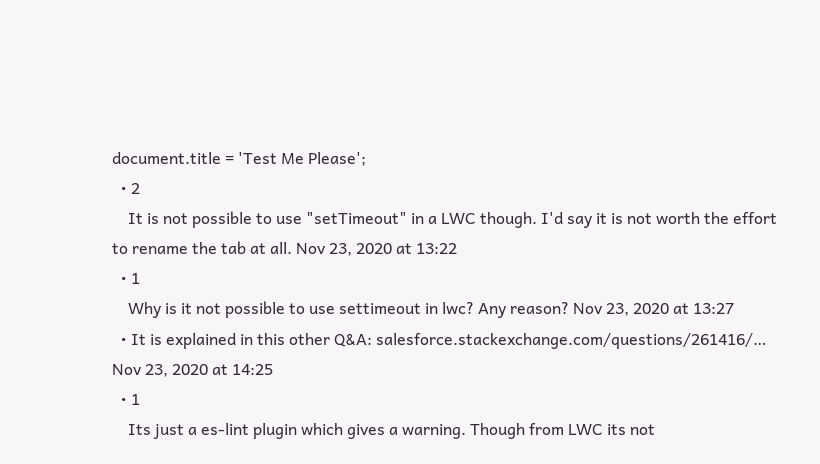document.title = 'Test Me Please';
  • 2
    It is not possible to use "setTimeout" in a LWC though. I'd say it is not worth the effort to rename the tab at all. Nov 23, 2020 at 13:22
  • 1
    Why is it not possible to use settimeout in lwc? Any reason? Nov 23, 2020 at 13:27
  • It is explained in this other Q&A: salesforce.stackexchange.com/questions/261416/… Nov 23, 2020 at 14:25
  • 1
    Its just a es-lint plugin which gives a warning. Though from LWC its not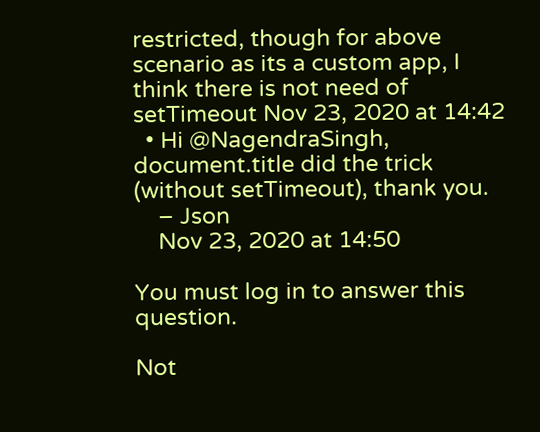restricted, though for above scenario as its a custom app, I think there is not need of setTimeout Nov 23, 2020 at 14:42
  • Hi @NagendraSingh, document.title did the trick (without setTimeout), thank you.
    – Json
    Nov 23, 2020 at 14:50

You must log in to answer this question.

Not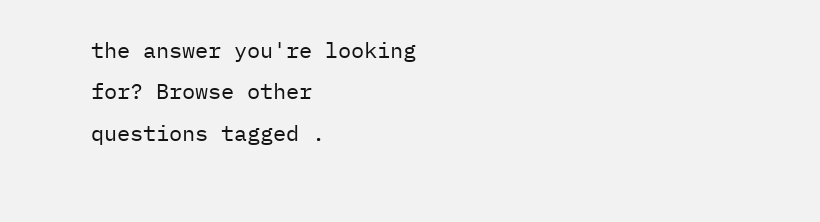the answer you're looking for? Browse other questions tagged .